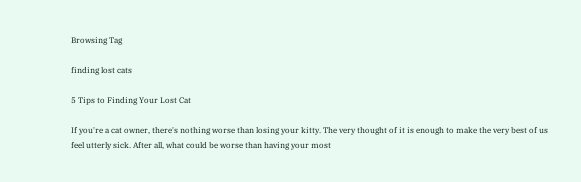Browsing Tag

finding lost cats

5 Tips to Finding Your Lost Cat

If you're a cat owner, there's nothing worse than losing your kitty. The very thought of it is enough to make the very best of us feel utterly sick. After all, what could be worse than having your most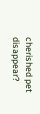cherished pet disappear?